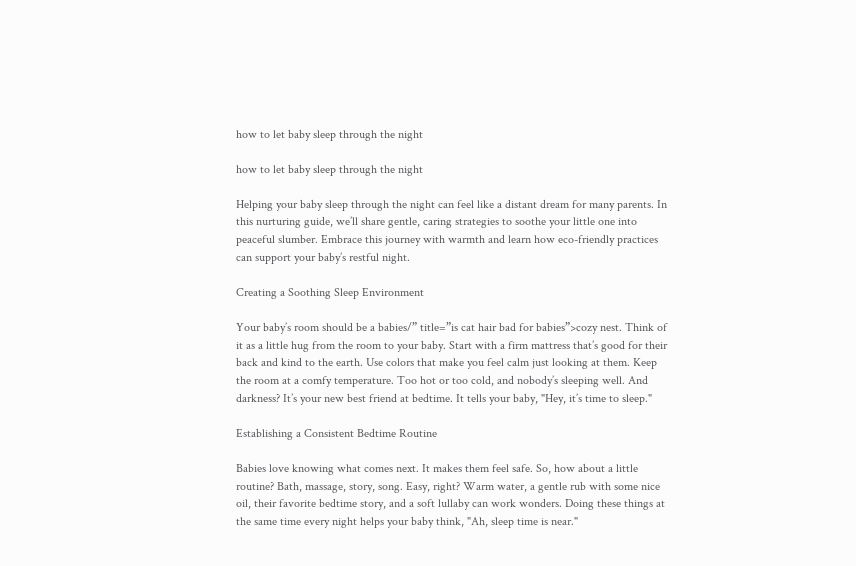how to let baby sleep through the night

how to let baby sleep through the night

Helping your baby sleep through the night can feel like a distant dream for many parents. In this nurturing guide, we’ll share gentle, caring strategies to soothe your little one into peaceful slumber. Embrace this journey with warmth and learn how eco-friendly practices can support your baby’s restful night.

Creating a Soothing Sleep Environment

Your baby’s room should be a babies/” title=”is cat hair bad for babies”>cozy nest. Think of it as a little hug from the room to your baby. Start with a firm mattress that’s good for their back and kind to the earth. Use colors that make you feel calm just looking at them. Keep the room at a comfy temperature. Too hot or too cold, and nobody’s sleeping well. And darkness? It’s your new best friend at bedtime. It tells your baby, "Hey, it’s time to sleep."

Establishing a Consistent Bedtime Routine

Babies love knowing what comes next. It makes them feel safe. So, how about a little routine? Bath, massage, story, song. Easy, right? Warm water, a gentle rub with some nice oil, their favorite bedtime story, and a soft lullaby can work wonders. Doing these things at the same time every night helps your baby think, "Ah, sleep time is near."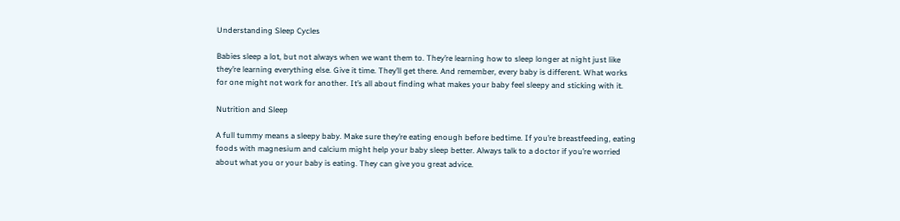Understanding Sleep Cycles

Babies sleep a lot, but not always when we want them to. They’re learning how to sleep longer at night just like they’re learning everything else. Give it time. They’ll get there. And remember, every baby is different. What works for one might not work for another. It’s all about finding what makes your baby feel sleepy and sticking with it.

Nutrition and Sleep

A full tummy means a sleepy baby. Make sure they’re eating enough before bedtime. If you’re breastfeeding, eating foods with magnesium and calcium might help your baby sleep better. Always talk to a doctor if you’re worried about what you or your baby is eating. They can give you great advice.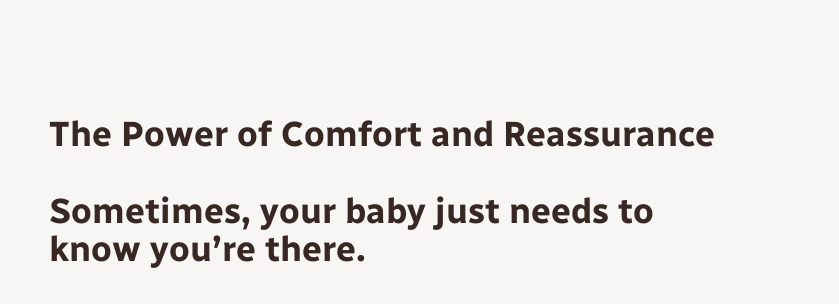The Power of Comfort and Reassurance

Sometimes, your baby just needs to know you’re there.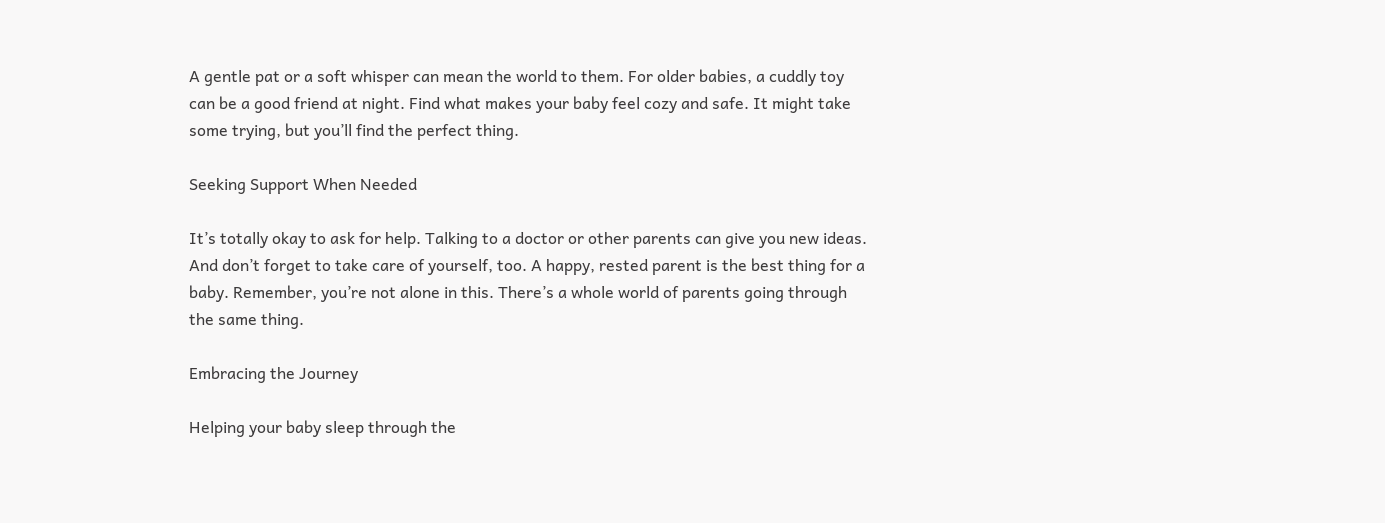A gentle pat or a soft whisper can mean the world to them. For older babies, a cuddly toy can be a good friend at night. Find what makes your baby feel cozy and safe. It might take some trying, but you’ll find the perfect thing.

Seeking Support When Needed

It’s totally okay to ask for help. Talking to a doctor or other parents can give you new ideas. And don’t forget to take care of yourself, too. A happy, rested parent is the best thing for a baby. Remember, you’re not alone in this. There’s a whole world of parents going through the same thing.

Embracing the Journey

Helping your baby sleep through the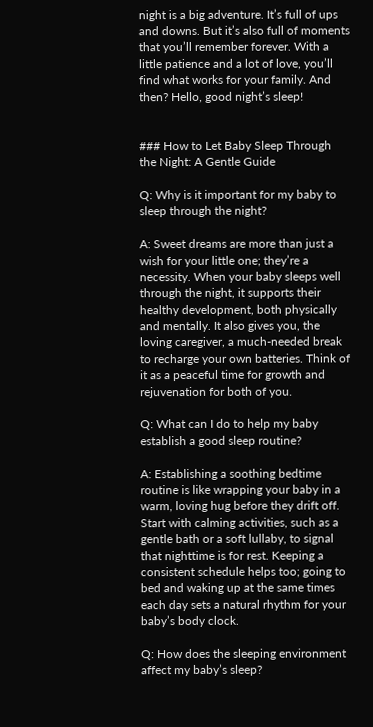night is a big adventure. It’s full of ups and downs. But it’s also full of moments that you’ll remember forever. With a little patience and a lot of love, you’ll find what works for your family. And then? Hello, good night’s sleep!


### How to Let Baby Sleep Through the Night: A Gentle Guide

Q: Why is it important for my baby to sleep through the night?

A: Sweet dreams are more than just a wish for your little one; they’re a necessity. When your baby sleeps well through the night, it supports their healthy development, both physically and mentally. It also gives you, the loving caregiver, a much-needed break to recharge your own batteries. Think of it as a peaceful time for growth and rejuvenation for both of you.

Q: What can I do to help my baby establish a good sleep routine?

A: Establishing a soothing bedtime routine is like wrapping your baby in a warm, loving hug before they drift off. Start with calming activities, such as a gentle bath or a soft lullaby, to signal that nighttime is for rest. Keeping a consistent schedule helps too; going to bed and waking up at the same times each day sets a natural rhythm for your baby’s body clock.

Q: How does the sleeping environment affect my baby’s sleep?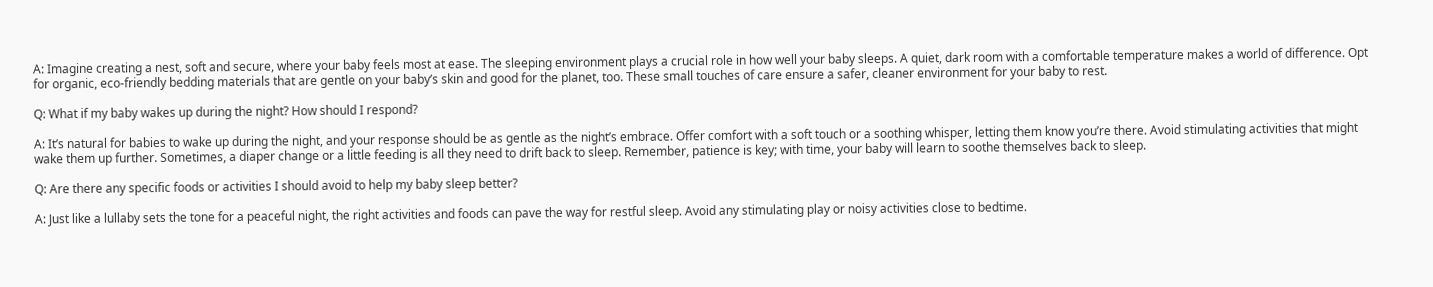A: Imagine creating a nest, soft and secure, where your baby feels most at ease. The sleeping environment plays a crucial role in how well your baby sleeps. A quiet, dark room with a comfortable temperature makes a world of difference. Opt for organic, eco-friendly bedding materials that are gentle on your baby’s skin and good for the planet, too. These small touches of care ensure a safer, cleaner environment for your baby to rest.

Q: What if my baby wakes up during the night? How should I respond?

A: It’s natural for babies to wake up during the night, and your response should be as gentle as the night’s embrace. Offer comfort with a soft touch or a soothing whisper, letting them know you’re there. Avoid stimulating activities that might wake them up further. Sometimes, a diaper change or a little feeding is all they need to drift back to sleep. Remember, patience is key; with time, your baby will learn to soothe themselves back to sleep.

Q: Are there any specific foods or activities I should avoid to help my baby sleep better?

A: Just like a lullaby sets the tone for a peaceful night, the right activities and foods can pave the way for restful sleep. Avoid any stimulating play or noisy activities close to bedtime.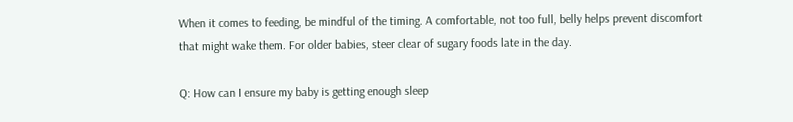When it comes to feeding, be mindful of the timing. A comfortable, not too full, belly helps prevent discomfort that might wake them. For older babies, steer clear of sugary foods late in the day.

Q: How can I ensure my baby is getting enough sleep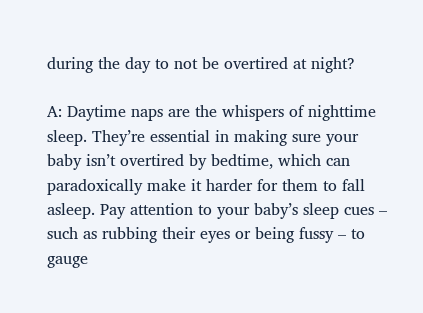during the day to not be overtired at night?

A: Daytime naps are the whispers of nighttime sleep. They’re essential in making sure your baby isn’t overtired by bedtime, which can paradoxically make it harder for them to fall asleep. Pay attention to your baby’s sleep cues – such as rubbing their eyes or being fussy – to gauge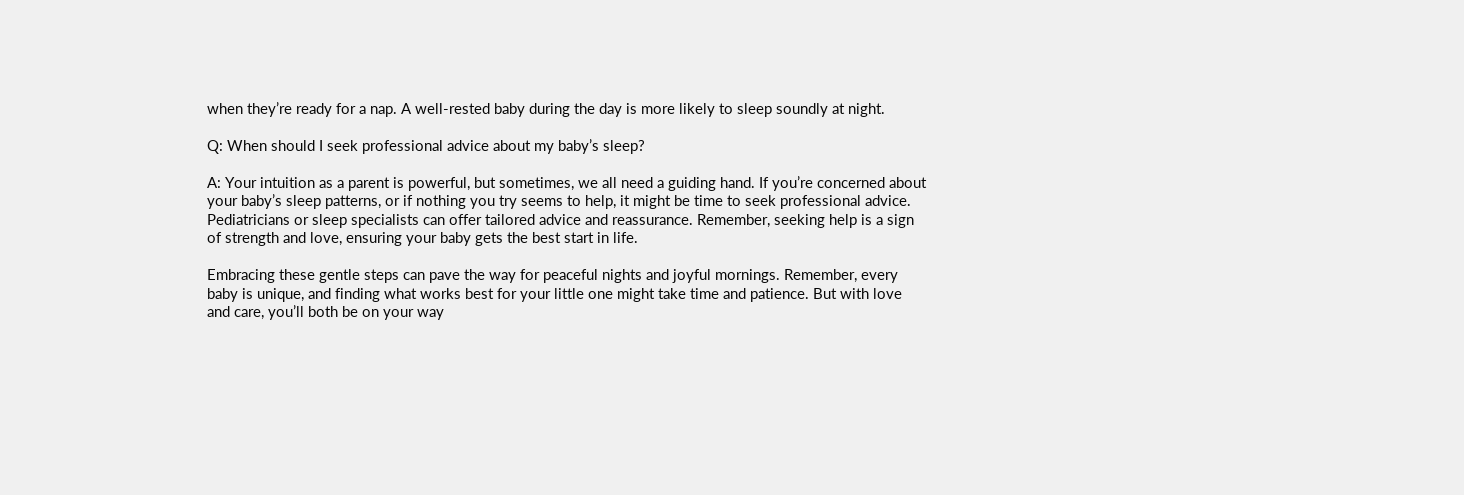when they’re ready for a nap. A well-rested baby during the day is more likely to sleep soundly at night.

Q: When should I seek professional advice about my baby’s sleep?

A: Your intuition as a parent is powerful, but sometimes, we all need a guiding hand. If you’re concerned about your baby’s sleep patterns, or if nothing you try seems to help, it might be time to seek professional advice. Pediatricians or sleep specialists can offer tailored advice and reassurance. Remember, seeking help is a sign of strength and love, ensuring your baby gets the best start in life.

Embracing these gentle steps can pave the way for peaceful nights and joyful mornings. Remember, every baby is unique, and finding what works best for your little one might take time and patience. But with love and care, you’ll both be on your way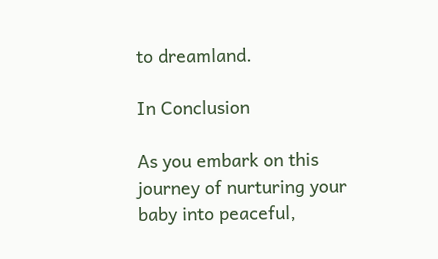to dreamland.

In Conclusion

As you embark on this journey of nurturing your baby into peaceful,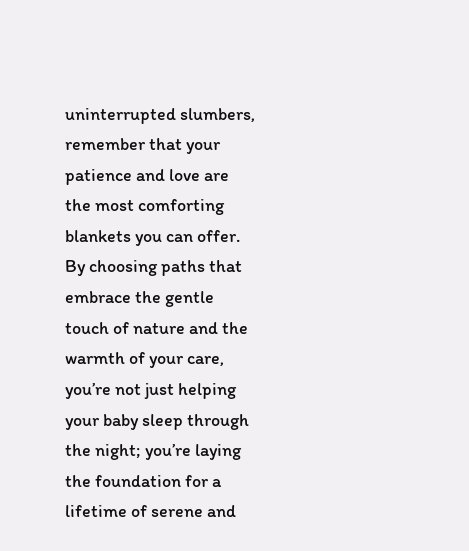uninterrupted slumbers, remember that your patience and love are the most comforting blankets you can offer. By choosing paths that embrace the gentle touch of nature and the warmth of your care, you’re not just helping your baby sleep through the night; you’re laying the foundation for a lifetime of serene and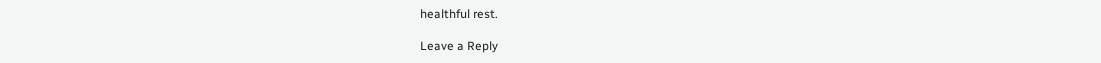healthful rest.

Leave a Reply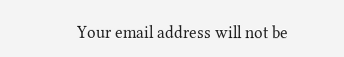Your email address will not be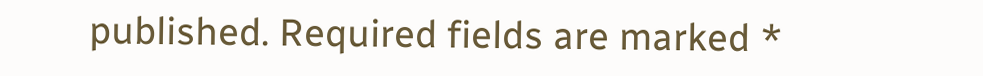published. Required fields are marked *